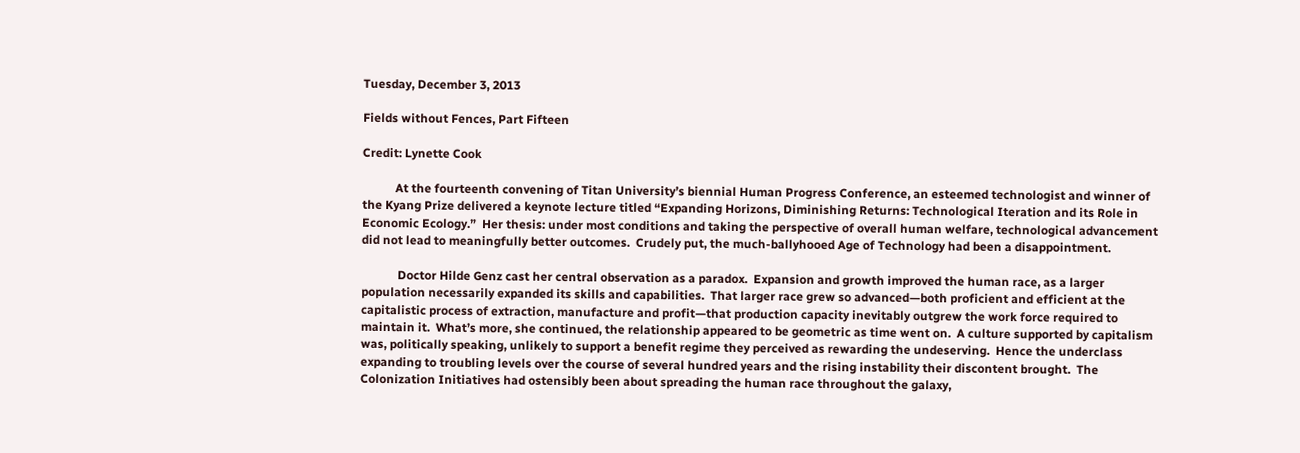Tuesday, December 3, 2013

Fields without Fences, Part Fifteen

Credit: Lynette Cook

           At the fourteenth convening of Titan University’s biennial Human Progress Conference, an esteemed technologist and winner of the Kyang Prize delivered a keynote lecture titled “Expanding Horizons, Diminishing Returns: Technological Iteration and its Role in Economic Ecology.”  Her thesis: under most conditions and taking the perspective of overall human welfare, technological advancement did not lead to meaningfully better outcomes.  Crudely put, the much-ballyhooed Age of Technology had been a disappointment.

            Doctor Hilde Genz cast her central observation as a paradox.  Expansion and growth improved the human race, as a larger population necessarily expanded its skills and capabilities.  That larger race grew so advanced—both proficient and efficient at the capitalistic process of extraction, manufacture and profit—that production capacity inevitably outgrew the work force required to maintain it.  What’s more, she continued, the relationship appeared to be geometric as time went on.  A culture supported by capitalism was, politically speaking, unlikely to support a benefit regime they perceived as rewarding the undeserving.  Hence the underclass expanding to troubling levels over the course of several hundred years and the rising instability their discontent brought.  The Colonization Initiatives had ostensibly been about spreading the human race throughout the galaxy,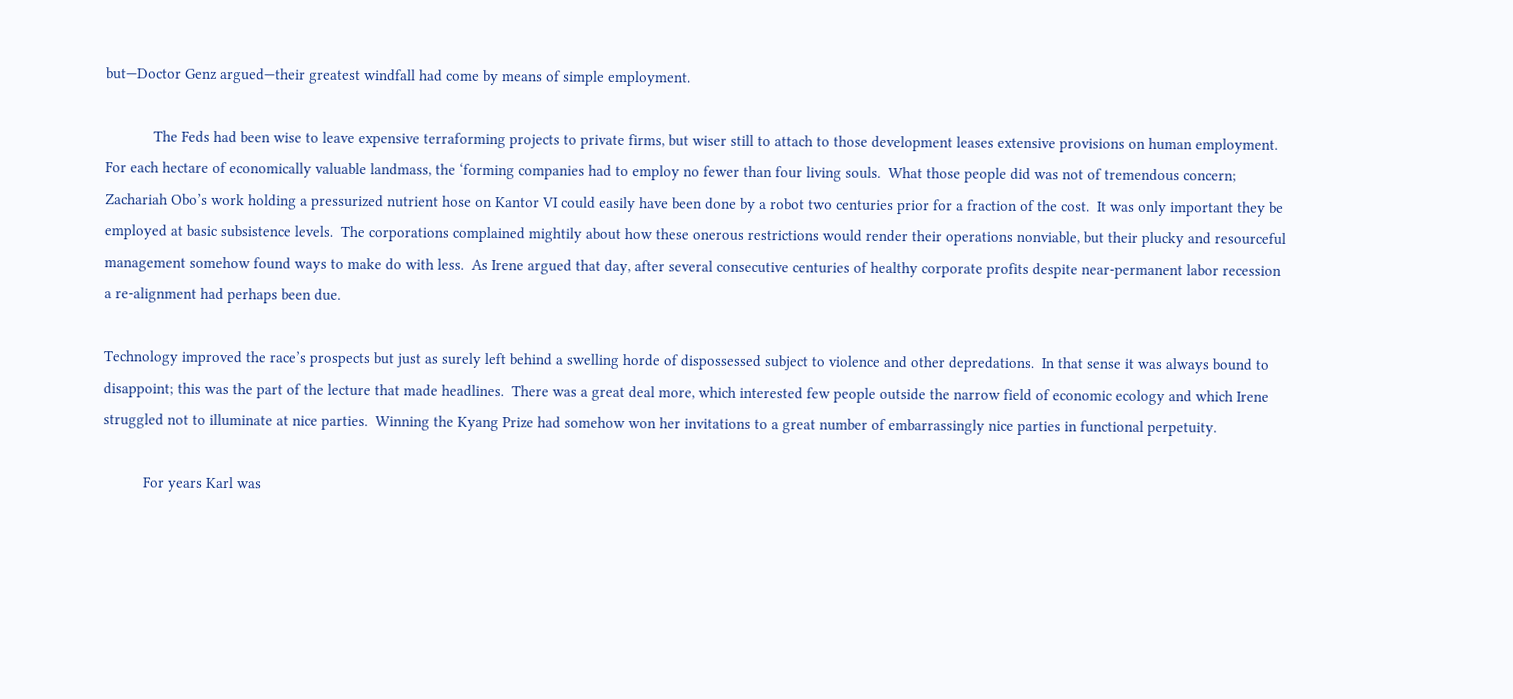but—Doctor Genz argued—their greatest windfall had come by means of simple employment.

            The Feds had been wise to leave expensive terraforming projects to private firms, but wiser still to attach to those development leases extensive provisions on human employment.  For each hectare of economically valuable landmass, the ‘forming companies had to employ no fewer than four living souls.  What those people did was not of tremendous concern; Zachariah Obo’s work holding a pressurized nutrient hose on Kantor VI could easily have been done by a robot two centuries prior for a fraction of the cost.  It was only important they be employed at basic subsistence levels.  The corporations complained mightily about how these onerous restrictions would render their operations nonviable, but their plucky and resourceful management somehow found ways to make do with less.  As Irene argued that day, after several consecutive centuries of healthy corporate profits despite near-permanent labor recession a re-alignment had perhaps been due.

Technology improved the race’s prospects but just as surely left behind a swelling horde of dispossessed subject to violence and other depredations.  In that sense it was always bound to disappoint; this was the part of the lecture that made headlines.  There was a great deal more, which interested few people outside the narrow field of economic ecology and which Irene struggled not to illuminate at nice parties.  Winning the Kyang Prize had somehow won her invitations to a great number of embarrassingly nice parties in functional perpetuity.

          For years Karl was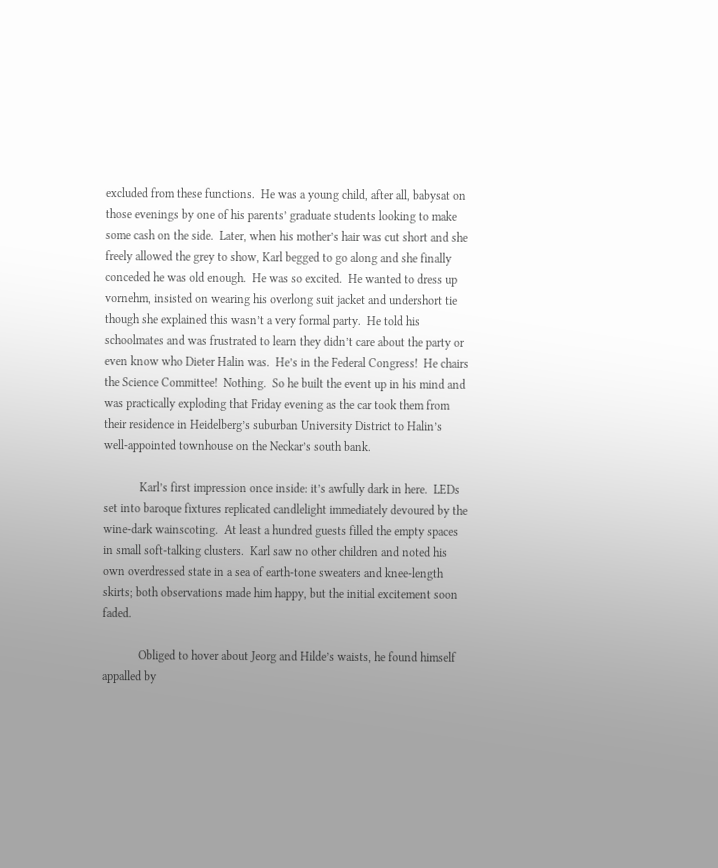excluded from these functions.  He was a young child, after all, babysat on those evenings by one of his parents’ graduate students looking to make some cash on the side.  Later, when his mother’s hair was cut short and she freely allowed the grey to show, Karl begged to go along and she finally conceded he was old enough.  He was so excited.  He wanted to dress up vornehm, insisted on wearing his overlong suit jacket and undershort tie though she explained this wasn’t a very formal party.  He told his schoolmates and was frustrated to learn they didn’t care about the party or even know who Dieter Halin was.  He’s in the Federal Congress!  He chairs the Science Committee!  Nothing.  So he built the event up in his mind and was practically exploding that Friday evening as the car took them from their residence in Heidelberg’s suburban University District to Halin’s well-appointed townhouse on the Neckar’s south bank.

            Karl’s first impression once inside: it’s awfully dark in here.  LEDs set into baroque fixtures replicated candlelight immediately devoured by the wine-dark wainscoting.  At least a hundred guests filled the empty spaces in small soft-talking clusters.  Karl saw no other children and noted his own overdressed state in a sea of earth-tone sweaters and knee-length skirts; both observations made him happy, but the initial excitement soon faded.

            Obliged to hover about Jeorg and Hilde’s waists, he found himself appalled by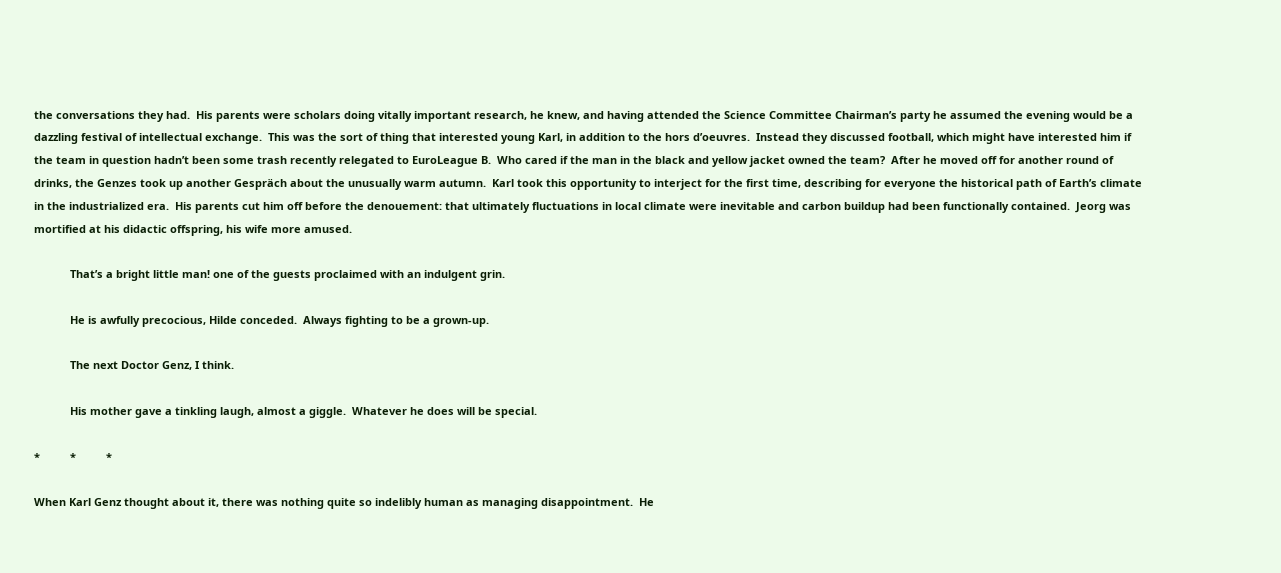the conversations they had.  His parents were scholars doing vitally important research, he knew, and having attended the Science Committee Chairman’s party he assumed the evening would be a dazzling festival of intellectual exchange.  This was the sort of thing that interested young Karl, in addition to the hors d’oeuvres.  Instead they discussed football, which might have interested him if the team in question hadn’t been some trash recently relegated to EuroLeague B.  Who cared if the man in the black and yellow jacket owned the team?  After he moved off for another round of drinks, the Genzes took up another Gespräch about the unusually warm autumn.  Karl took this opportunity to interject for the first time, describing for everyone the historical path of Earth’s climate in the industrialized era.  His parents cut him off before the denouement: that ultimately fluctuations in local climate were inevitable and carbon buildup had been functionally contained.  Jeorg was mortified at his didactic offspring, his wife more amused.

            That’s a bright little man! one of the guests proclaimed with an indulgent grin.

            He is awfully precocious, Hilde conceded.  Always fighting to be a grown-up.

            The next Doctor Genz, I think.

            His mother gave a tinkling laugh, almost a giggle.  Whatever he does will be special.

*          *          *

When Karl Genz thought about it, there was nothing quite so indelibly human as managing disappointment.  He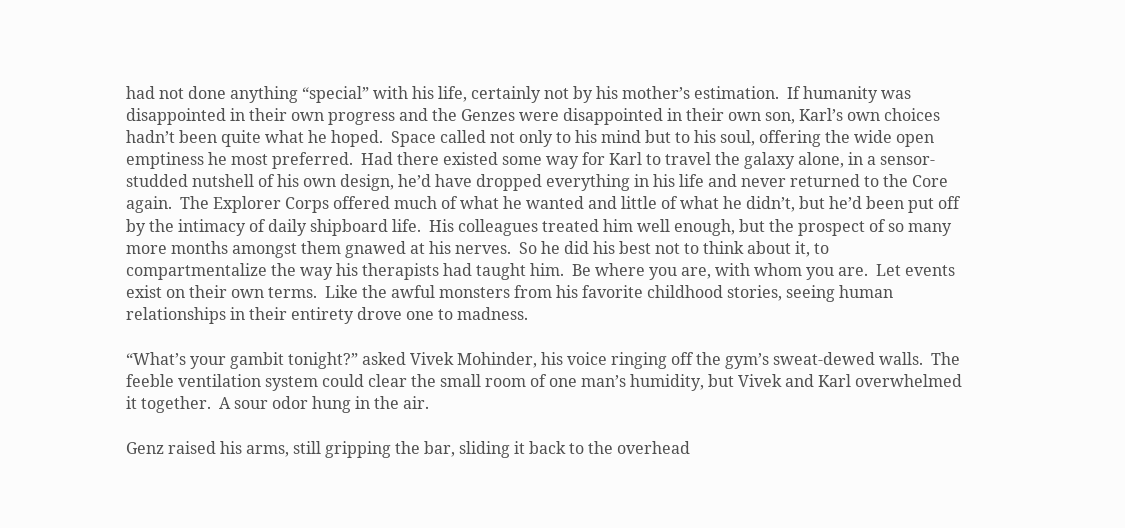had not done anything “special” with his life, certainly not by his mother’s estimation.  If humanity was disappointed in their own progress and the Genzes were disappointed in their own son, Karl’s own choices hadn’t been quite what he hoped.  Space called not only to his mind but to his soul, offering the wide open emptiness he most preferred.  Had there existed some way for Karl to travel the galaxy alone, in a sensor-studded nutshell of his own design, he’d have dropped everything in his life and never returned to the Core again.  The Explorer Corps offered much of what he wanted and little of what he didn’t, but he’d been put off by the intimacy of daily shipboard life.  His colleagues treated him well enough, but the prospect of so many more months amongst them gnawed at his nerves.  So he did his best not to think about it, to compartmentalize the way his therapists had taught him.  Be where you are, with whom you are.  Let events exist on their own terms.  Like the awful monsters from his favorite childhood stories, seeing human relationships in their entirety drove one to madness.

“What’s your gambit tonight?” asked Vivek Mohinder, his voice ringing off the gym’s sweat-dewed walls.  The feeble ventilation system could clear the small room of one man’s humidity, but Vivek and Karl overwhelmed it together.  A sour odor hung in the air.

Genz raised his arms, still gripping the bar, sliding it back to the overhead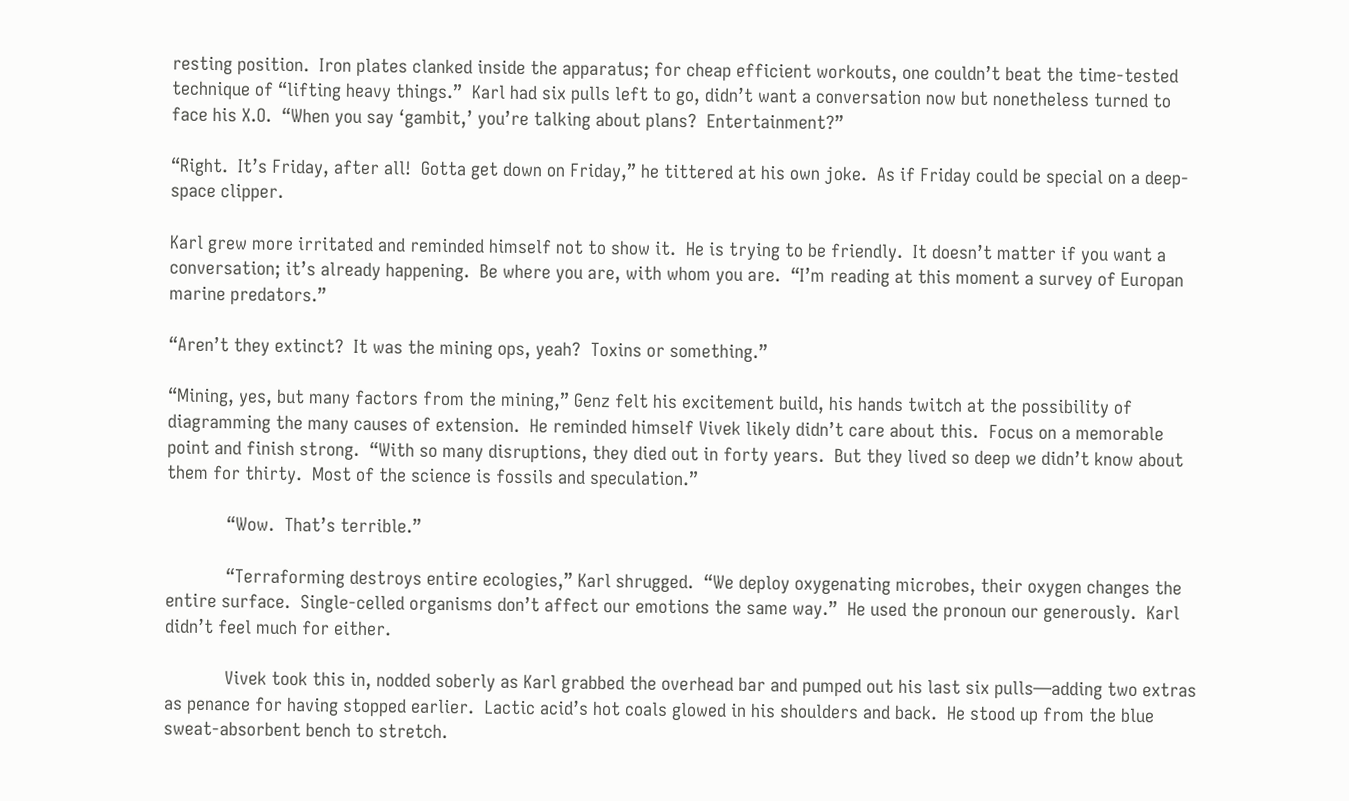resting position.  Iron plates clanked inside the apparatus; for cheap efficient workouts, one couldn’t beat the time-tested technique of “lifting heavy things.”  Karl had six pulls left to go, didn’t want a conversation now but nonetheless turned to face his X.O.  “When you say ‘gambit,’ you’re talking about plans?  Entertainment?”

“Right.  It’s Friday, after all!  Gotta get down on Friday,” he tittered at his own joke.  As if Friday could be special on a deep-space clipper.

Karl grew more irritated and reminded himself not to show it.  He is trying to be friendly.  It doesn’t matter if you want a conversation; it’s already happening.  Be where you are, with whom you are.  “I’m reading at this moment a survey of Europan marine predators.”

“Aren’t they extinct?  It was the mining ops, yeah?  Toxins or something.”

“Mining, yes, but many factors from the mining,” Genz felt his excitement build, his hands twitch at the possibility of diagramming the many causes of extension.  He reminded himself Vivek likely didn’t care about this.  Focus on a memorable point and finish strong.  “With so many disruptions, they died out in forty years.  But they lived so deep we didn’t know about them for thirty.  Most of the science is fossils and speculation.”

            “Wow.  That’s terrible.”

            “Terraforming destroys entire ecologies,” Karl shrugged.  “We deploy oxygenating microbes, their oxygen changes the entire surface.  Single-celled organisms don’t affect our emotions the same way.”  He used the pronoun our generously.  Karl didn’t feel much for either.

            Vivek took this in, nodded soberly as Karl grabbed the overhead bar and pumped out his last six pulls—adding two extras as penance for having stopped earlier.  Lactic acid’s hot coals glowed in his shoulders and back.  He stood up from the blue sweat-absorbent bench to stretch.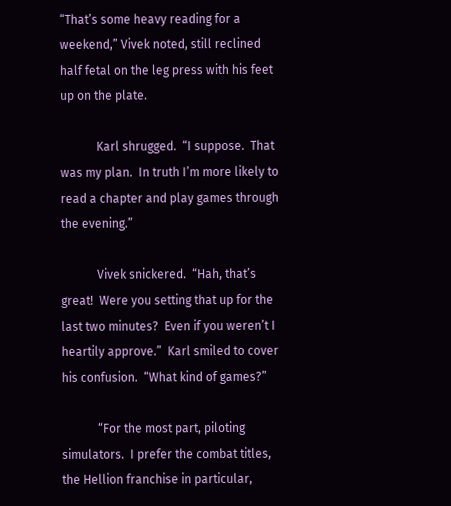“That’s some heavy reading for a weekend,” Vivek noted, still reclined half fetal on the leg press with his feet up on the plate.

            Karl shrugged.  “I suppose.  That was my plan.  In truth I’m more likely to read a chapter and play games through the evening.”

            Vivek snickered.  “Hah, that’s great!  Were you setting that up for the last two minutes?  Even if you weren’t I heartily approve.”  Karl smiled to cover his confusion.  “What kind of games?”

            “For the most part, piloting simulators.  I prefer the combat titles, the Hellion franchise in particular,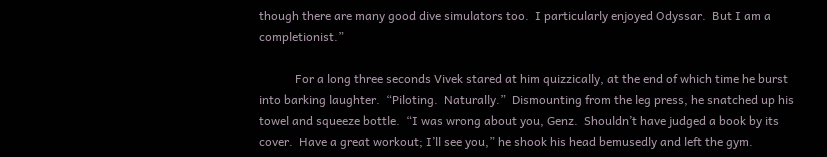though there are many good dive simulators too.  I particularly enjoyed Odyssar.  But I am a completionist.”

            For a long three seconds Vivek stared at him quizzically, at the end of which time he burst into barking laughter.  “Piloting.  Naturally.”  Dismounting from the leg press, he snatched up his towel and squeeze bottle.  “I was wrong about you, Genz.  Shouldn’t have judged a book by its cover.  Have a great workout; I’ll see you,” he shook his head bemusedly and left the gym.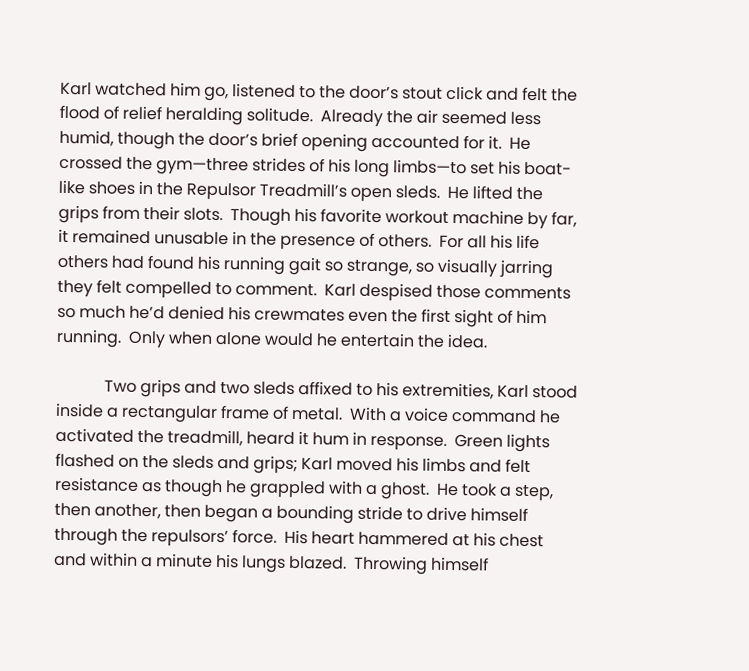Karl watched him go, listened to the door’s stout click and felt the flood of relief heralding solitude.  Already the air seemed less humid, though the door’s brief opening accounted for it.  He crossed the gym—three strides of his long limbs—to set his boat-like shoes in the Repulsor Treadmill’s open sleds.  He lifted the grips from their slots.  Though his favorite workout machine by far, it remained unusable in the presence of others.  For all his life others had found his running gait so strange, so visually jarring they felt compelled to comment.  Karl despised those comments so much he’d denied his crewmates even the first sight of him running.  Only when alone would he entertain the idea.

            Two grips and two sleds affixed to his extremities, Karl stood inside a rectangular frame of metal.  With a voice command he activated the treadmill, heard it hum in response.  Green lights flashed on the sleds and grips; Karl moved his limbs and felt resistance as though he grappled with a ghost.  He took a step, then another, then began a bounding stride to drive himself through the repulsors’ force.  His heart hammered at his chest and within a minute his lungs blazed.  Throwing himself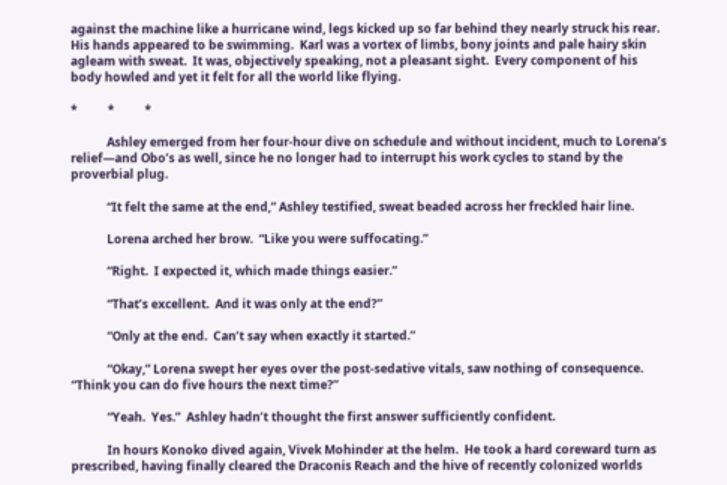against the machine like a hurricane wind, legs kicked up so far behind they nearly struck his rear.  His hands appeared to be swimming.  Karl was a vortex of limbs, bony joints and pale hairy skin agleam with sweat.  It was, objectively speaking, not a pleasant sight.  Every component of his body howled and yet it felt for all the world like flying.

*          *          *

            Ashley emerged from her four-hour dive on schedule and without incident, much to Lorena’s relief—and Obo’s as well, since he no longer had to interrupt his work cycles to stand by the proverbial plug.

            “It felt the same at the end,” Ashley testified, sweat beaded across her freckled hair line.

            Lorena arched her brow.  “Like you were suffocating.”

            “Right.  I expected it, which made things easier.”

            “That’s excellent.  And it was only at the end?”

            “Only at the end.  Can’t say when exactly it started.”

            “Okay,” Lorena swept her eyes over the post-sedative vitals, saw nothing of consequence.  “Think you can do five hours the next time?”

            “Yeah.  Yes.”  Ashley hadn’t thought the first answer sufficiently confident.

            In hours Konoko dived again, Vivek Mohinder at the helm.  He took a hard coreward turn as prescribed, having finally cleared the Draconis Reach and the hive of recently colonized worlds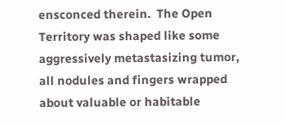ensconced therein.  The Open Territory was shaped like some aggressively metastasizing tumor, all nodules and fingers wrapped about valuable or habitable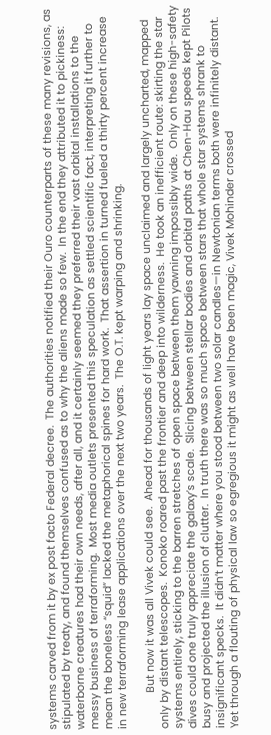systems carved from it by ex post facto Federal decree.  The authorities notified their Ouro counterparts of these many revisions, as stipulated by treaty, and found themselves confused as to why the aliens made so few.  In the end they attributed it to pickiness: waterborne creatures had their own needs, after all, and it certainly seemed they preferred their vast orbital installations to the messy business of terraforming.  Most media outlets presented this speculation as settled scientific fact, interpreting it further to mean the boneless “squid” lacked the metaphorical spines for hard work.  That assertion in turned fueled a thirty percent increase in new terraforming lease applications over the next two years.  The O.T. kept warping and shrinking.

            But now it was all Vivek could see.  Ahead for thousands of light years lay space unclaimed and largely uncharted, mapped only by distant telescopes.  Konoko roared past the frontier and deep into wilderness.  He took an inefficient route: skirting the star systems entirely, sticking to the barren stretches of open space between them yawning impossibly wide.  Only on these high-safety dives could one truly appreciate the galaxy’s scale.  Slicing between stellar bodies and orbital paths at Chen-Hau speeds kept Pilots busy and projected the illusion of clutter.  In truth there was so much space between stars that whole star systems shrank to insignificant specks.  It didn’t matter where you stood between two solar candles—in Newtonian terms both were infinitely distant.  Yet through a flouting of physical law so egregious it might as well have been magic, Vivek Mohinder crossed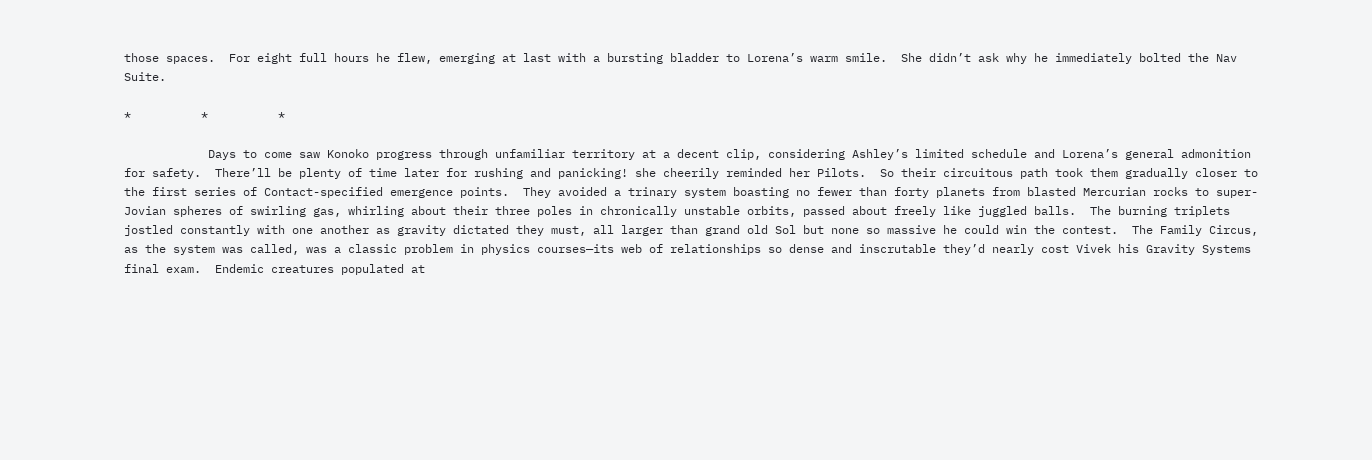those spaces.  For eight full hours he flew, emerging at last with a bursting bladder to Lorena’s warm smile.  She didn’t ask why he immediately bolted the Nav Suite.

*          *          *

            Days to come saw Konoko progress through unfamiliar territory at a decent clip, considering Ashley’s limited schedule and Lorena’s general admonition for safety.  There’ll be plenty of time later for rushing and panicking! she cheerily reminded her Pilots.  So their circuitous path took them gradually closer to the first series of Contact-specified emergence points.  They avoided a trinary system boasting no fewer than forty planets from blasted Mercurian rocks to super-Jovian spheres of swirling gas, whirling about their three poles in chronically unstable orbits, passed about freely like juggled balls.  The burning triplets jostled constantly with one another as gravity dictated they must, all larger than grand old Sol but none so massive he could win the contest.  The Family Circus, as the system was called, was a classic problem in physics courses—its web of relationships so dense and inscrutable they’d nearly cost Vivek his Gravity Systems final exam.  Endemic creatures populated at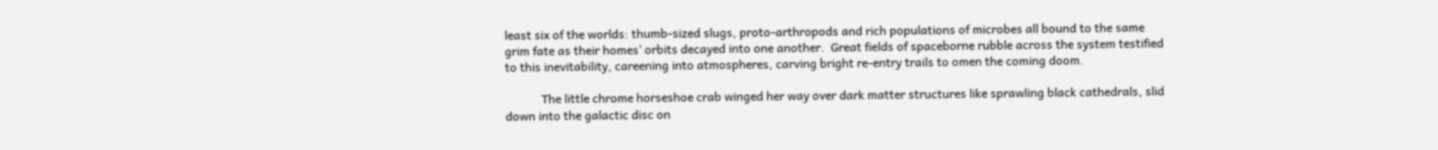least six of the worlds: thumb-sized slugs, proto-arthropods and rich populations of microbes all bound to the same grim fate as their homes’ orbits decayed into one another.  Great fields of spaceborne rubble across the system testified to this inevitability, careening into atmospheres, carving bright re-entry trails to omen the coming doom.

            The little chrome horseshoe crab winged her way over dark matter structures like sprawling black cathedrals, slid down into the galactic disc on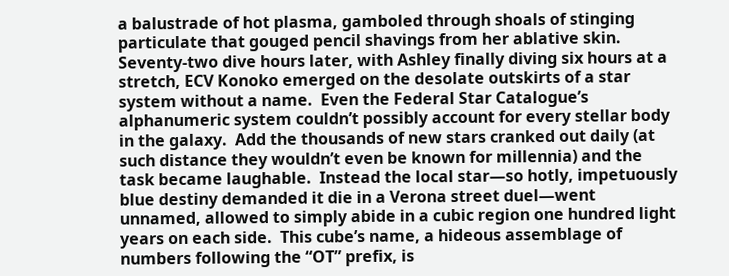a balustrade of hot plasma, gamboled through shoals of stinging particulate that gouged pencil shavings from her ablative skin.  Seventy-two dive hours later, with Ashley finally diving six hours at a stretch, ECV Konoko emerged on the desolate outskirts of a star system without a name.  Even the Federal Star Catalogue’s alphanumeric system couldn’t possibly account for every stellar body in the galaxy.  Add the thousands of new stars cranked out daily (at such distance they wouldn’t even be known for millennia) and the task became laughable.  Instead the local star—so hotly, impetuously blue destiny demanded it die in a Verona street duel—went unnamed, allowed to simply abide in a cubic region one hundred light years on each side.  This cube’s name, a hideous assemblage of numbers following the “OT” prefix, is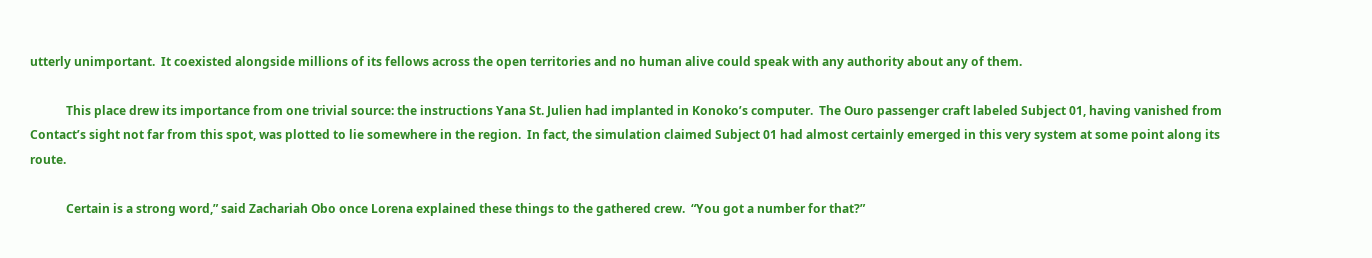utterly unimportant.  It coexisted alongside millions of its fellows across the open territories and no human alive could speak with any authority about any of them.

            This place drew its importance from one trivial source: the instructions Yana St. Julien had implanted in Konoko’s computer.  The Ouro passenger craft labeled Subject 01, having vanished from Contact’s sight not far from this spot, was plotted to lie somewhere in the region.  In fact, the simulation claimed Subject 01 had almost certainly emerged in this very system at some point along its route.

            Certain is a strong word,” said Zachariah Obo once Lorena explained these things to the gathered crew.  “You got a number for that?”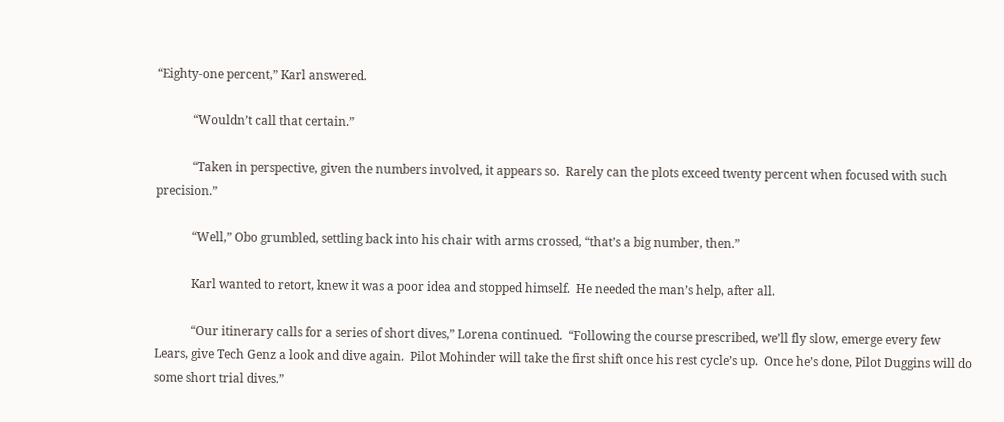“Eighty-one percent,” Karl answered.

            “Wouldn’t call that certain.”

            “Taken in perspective, given the numbers involved, it appears so.  Rarely can the plots exceed twenty percent when focused with such precision.”

            “Well,” Obo grumbled, settling back into his chair with arms crossed, “that’s a big number, then.”

            Karl wanted to retort, knew it was a poor idea and stopped himself.  He needed the man’s help, after all.

            “Our itinerary calls for a series of short dives,” Lorena continued.  “Following the course prescribed, we’ll fly slow, emerge every few Lears, give Tech Genz a look and dive again.  Pilot Mohinder will take the first shift once his rest cycle’s up.  Once he’s done, Pilot Duggins will do some short trial dives.”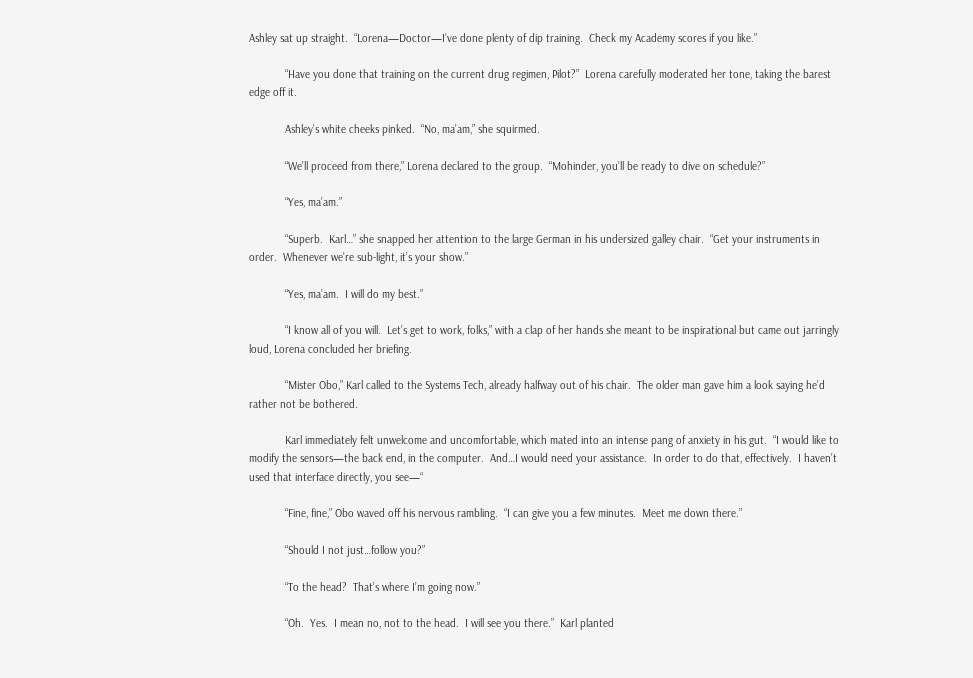Ashley sat up straight.  “Lorena—Doctor—I’ve done plenty of dip training.  Check my Academy scores if you like.”

            “Have you done that training on the current drug regimen, Pilot?”  Lorena carefully moderated her tone, taking the barest edge off it.

            Ashley’s white cheeks pinked.  “No, ma’am,” she squirmed.

            “We’ll proceed from there,” Lorena declared to the group.  “Mohinder, you’ll be ready to dive on schedule?”

            “Yes, ma’am.”

            “Superb.  Karl…” she snapped her attention to the large German in his undersized galley chair.  “Get your instruments in order.  Whenever we’re sub-light, it’s your show.”

            “Yes, ma’am.  I will do my best.”

            “I know all of you will.  Let’s get to work, folks,” with a clap of her hands she meant to be inspirational but came out jarringly loud, Lorena concluded her briefing.

            “Mister Obo,” Karl called to the Systems Tech, already halfway out of his chair.  The older man gave him a look saying he’d rather not be bothered.

            Karl immediately felt unwelcome and uncomfortable, which mated into an intense pang of anxiety in his gut.  “I would like to modify the sensors—the back end, in the computer.  And…I would need your assistance.  In order to do that, effectively.  I haven’t used that interface directly, you see—“

            “Fine, fine,” Obo waved off his nervous rambling.  “I can give you a few minutes.  Meet me down there.”

            “Should I not just…follow you?”

            “To the head?  That’s where I’m going now.”

            “Oh.  Yes.  I mean no, not to the head.  I will see you there.”  Karl planted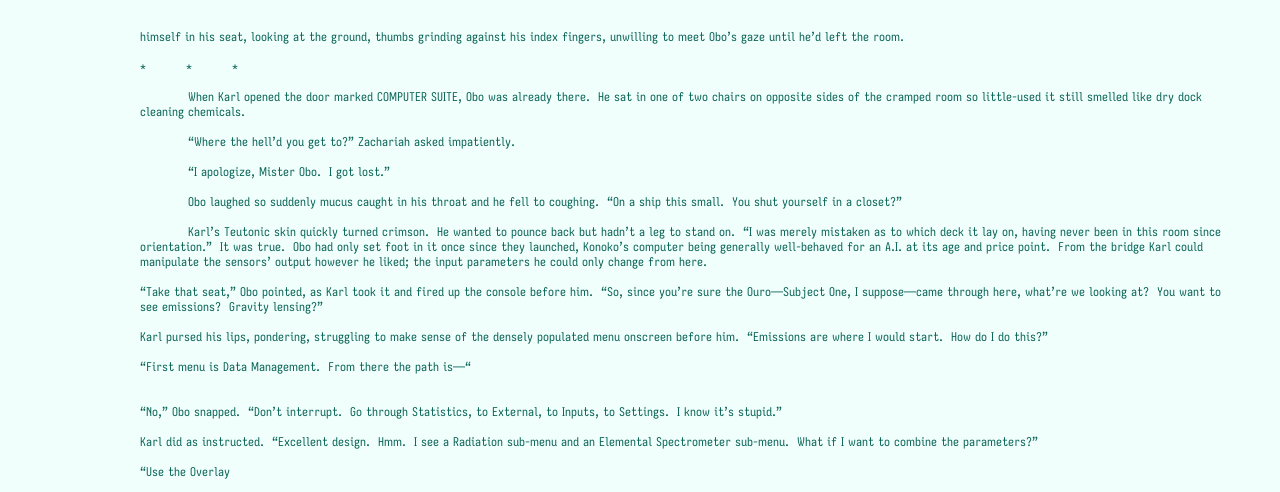himself in his seat, looking at the ground, thumbs grinding against his index fingers, unwilling to meet Obo’s gaze until he’d left the room.

*          *          *

            When Karl opened the door marked COMPUTER SUITE, Obo was already there.  He sat in one of two chairs on opposite sides of the cramped room so little-used it still smelled like dry dock cleaning chemicals.

            “Where the hell’d you get to?” Zachariah asked impatiently.

            “I apologize, Mister Obo.  I got lost.”

            Obo laughed so suddenly mucus caught in his throat and he fell to coughing.  “On a ship this small.  You shut yourself in a closet?”

            Karl’s Teutonic skin quickly turned crimson.  He wanted to pounce back but hadn’t a leg to stand on.  “I was merely mistaken as to which deck it lay on, having never been in this room since orientation.”  It was true.  Obo had only set foot in it once since they launched, Konoko’s computer being generally well-behaved for an A.I. at its age and price point.  From the bridge Karl could manipulate the sensors’ output however he liked; the input parameters he could only change from here.

“Take that seat,” Obo pointed, as Karl took it and fired up the console before him.  “So, since you’re sure the Ouro—Subject One, I suppose—came through here, what’re we looking at?  You want to see emissions?  Gravity lensing?”

Karl pursed his lips, pondering, struggling to make sense of the densely populated menu onscreen before him.  “Emissions are where I would start.  How do I do this?”

“First menu is Data Management.  From there the path is—“


“No,” Obo snapped.  “Don’t interrupt.  Go through Statistics, to External, to Inputs, to Settings.  I know it’s stupid.”

Karl did as instructed.  “Excellent design.  Hmm.  I see a Radiation sub-menu and an Elemental Spectrometer sub-menu.  What if I want to combine the parameters?”

“Use the Overlay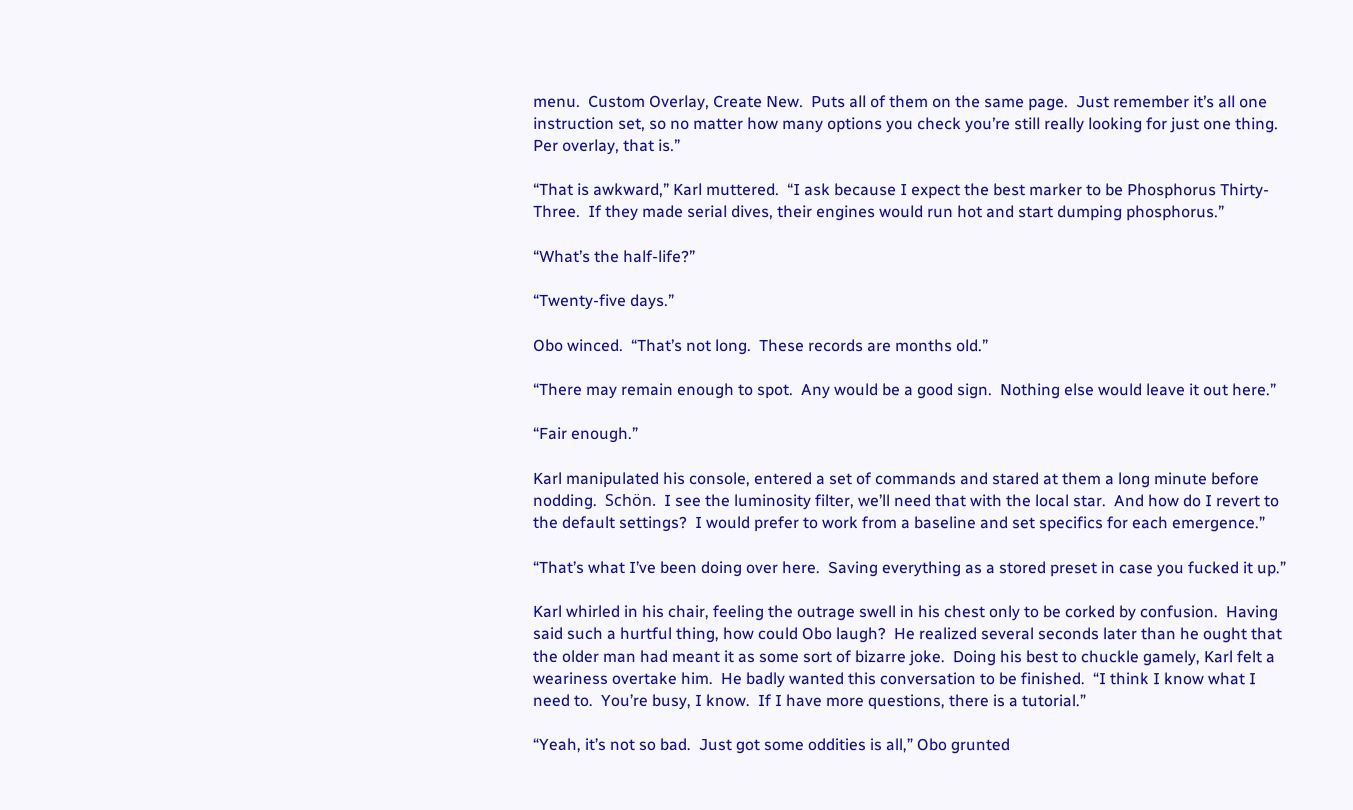menu.  Custom Overlay, Create New.  Puts all of them on the same page.  Just remember it’s all one instruction set, so no matter how many options you check you’re still really looking for just one thing.  Per overlay, that is.”

“That is awkward,” Karl muttered.  “I ask because I expect the best marker to be Phosphorus Thirty-Three.  If they made serial dives, their engines would run hot and start dumping phosphorus.”

“What’s the half-life?”

“Twenty-five days.”

Obo winced.  “That’s not long.  These records are months old.”

“There may remain enough to spot.  Any would be a good sign.  Nothing else would leave it out here.”

“Fair enough.”

Karl manipulated his console, entered a set of commands and stared at them a long minute before nodding.  Schön.  I see the luminosity filter, we’ll need that with the local star.  And how do I revert to the default settings?  I would prefer to work from a baseline and set specifics for each emergence.”

“That’s what I’ve been doing over here.  Saving everything as a stored preset in case you fucked it up.”

Karl whirled in his chair, feeling the outrage swell in his chest only to be corked by confusion.  Having said such a hurtful thing, how could Obo laugh?  He realized several seconds later than he ought that the older man had meant it as some sort of bizarre joke.  Doing his best to chuckle gamely, Karl felt a weariness overtake him.  He badly wanted this conversation to be finished.  “I think I know what I need to.  You’re busy, I know.  If I have more questions, there is a tutorial.”

“Yeah, it’s not so bad.  Just got some oddities is all,” Obo grunted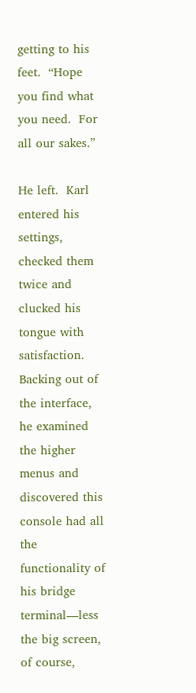getting to his feet.  “Hope you find what you need.  For all our sakes.”

He left.  Karl entered his settings, checked them twice and clucked his tongue with satisfaction.  Backing out of the interface, he examined the higher menus and discovered this console had all the functionality of his bridge terminal—less the big screen, of course,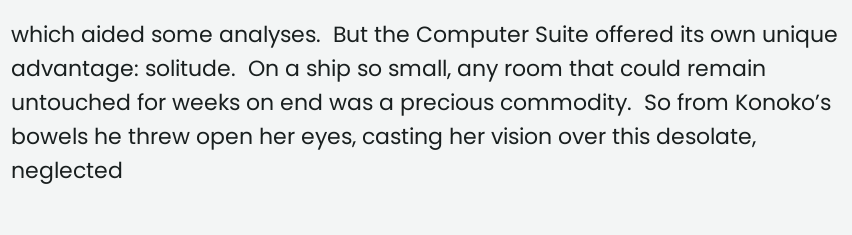which aided some analyses.  But the Computer Suite offered its own unique advantage: solitude.  On a ship so small, any room that could remain untouched for weeks on end was a precious commodity.  So from Konoko’s bowels he threw open her eyes, casting her vision over this desolate, neglected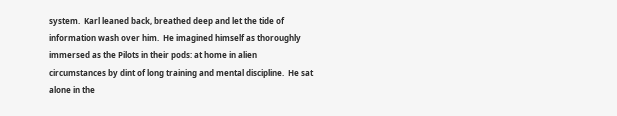system.  Karl leaned back, breathed deep and let the tide of information wash over him.  He imagined himself as thoroughly immersed as the Pilots in their pods: at home in alien circumstances by dint of long training and mental discipline.  He sat alone in the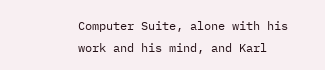Computer Suite, alone with his work and his mind, and Karl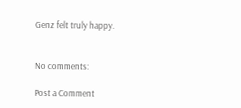Genz felt truly happy.


No comments:

Post a Comment